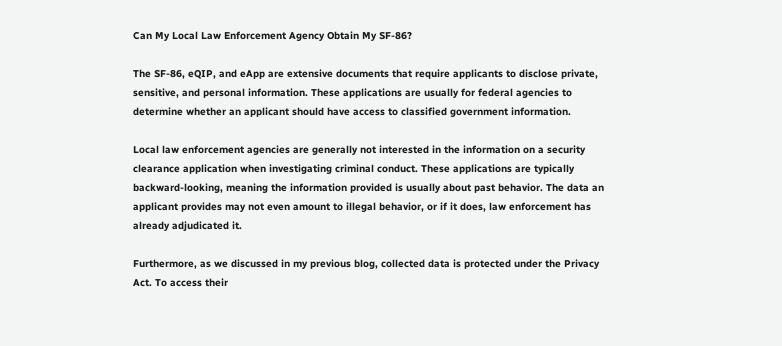Can My Local Law Enforcement Agency Obtain My SF-86?

The SF-86, eQIP, and eApp are extensive documents that require applicants to disclose private, sensitive, and personal information. These applications are usually for federal agencies to determine whether an applicant should have access to classified government information.

Local law enforcement agencies are generally not interested in the information on a security clearance application when investigating criminal conduct. These applications are typically backward-looking, meaning the information provided is usually about past behavior. The data an applicant provides may not even amount to illegal behavior, or if it does, law enforcement has already adjudicated it.

Furthermore, as we discussed in my previous blog, collected data is protected under the Privacy Act. To access their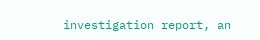investigation report, an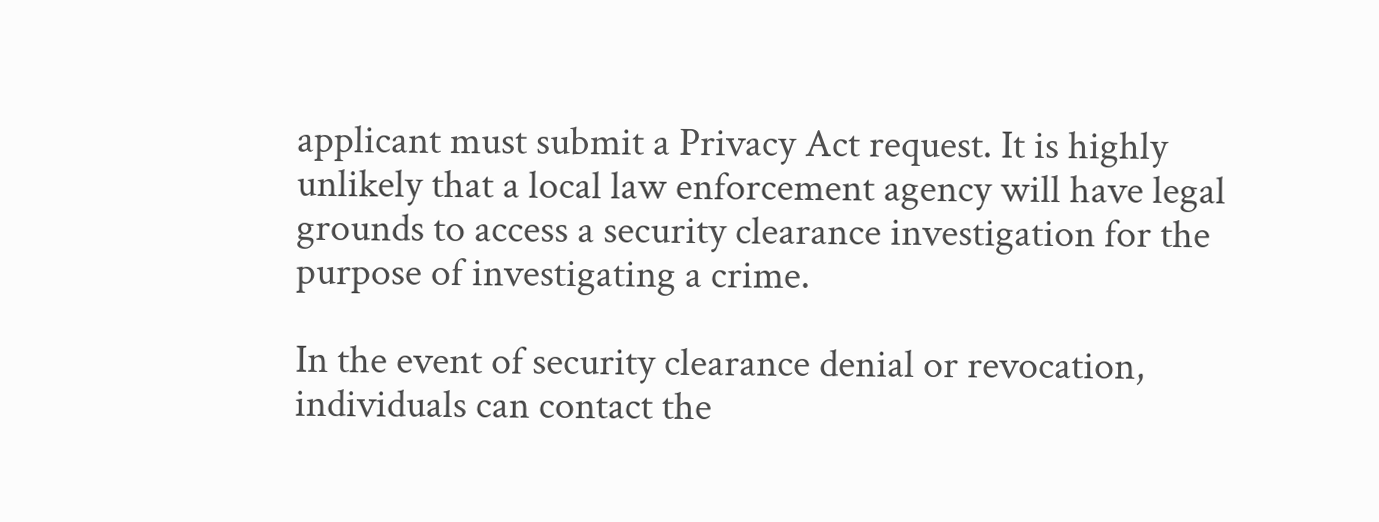applicant must submit a Privacy Act request. It is highly unlikely that a local law enforcement agency will have legal grounds to access a security clearance investigation for the purpose of investigating a crime.

In the event of security clearance denial or revocation, individuals can contact the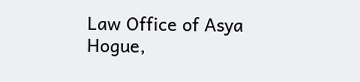Law Office of Asya Hogue,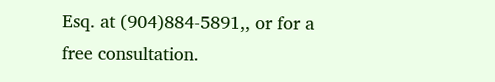Esq. at (904)884-5891,, or for a free consultation.